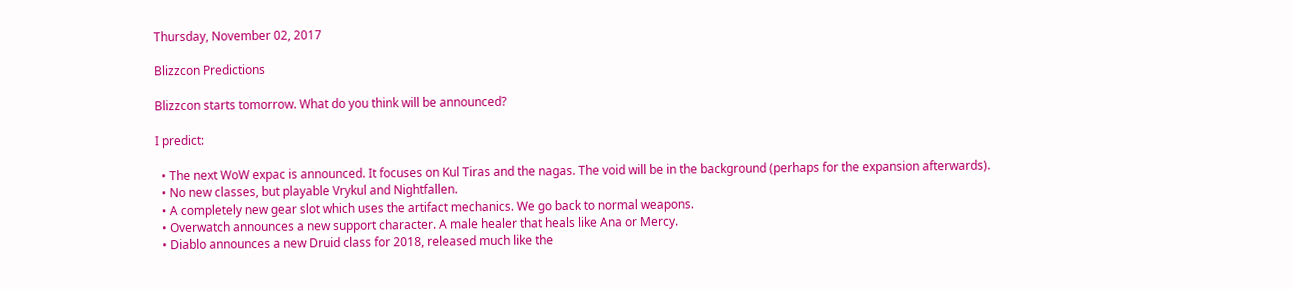Thursday, November 02, 2017

Blizzcon Predictions

Blizzcon starts tomorrow. What do you think will be announced?

I predict:

  • The next WoW expac is announced. It focuses on Kul Tiras and the nagas. The void will be in the background (perhaps for the expansion afterwards).
  • No new classes, but playable Vrykul and Nightfallen.
  • A completely new gear slot which uses the artifact mechanics. We go back to normal weapons.
  • Overwatch announces a new support character. A male healer that heals like Ana or Mercy.
  • Diablo announces a new Druid class for 2018, released much like the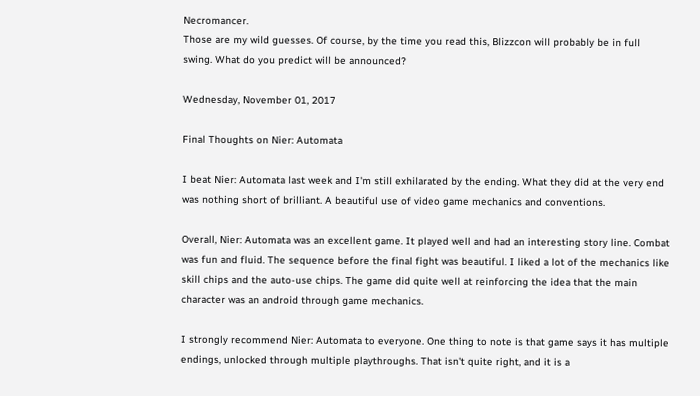Necromancer.
Those are my wild guesses. Of course, by the time you read this, Blizzcon will probably be in full swing. What do you predict will be announced?

Wednesday, November 01, 2017

Final Thoughts on Nier: Automata

I beat Nier: Automata last week and I'm still exhilarated by the ending. What they did at the very end was nothing short of brilliant. A beautiful use of video game mechanics and conventions.

Overall, Nier: Automata was an excellent game. It played well and had an interesting story line. Combat was fun and fluid. The sequence before the final fight was beautiful. I liked a lot of the mechanics like skill chips and the auto-use chips. The game did quite well at reinforcing the idea that the main character was an android through game mechanics.

I strongly recommend Nier: Automata to everyone. One thing to note is that game says it has multiple endings, unlocked through multiple playthroughs. That isn't quite right, and it is a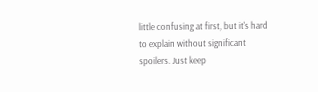little confusing at first, but it's hard to explain without significant spoilers. Just keep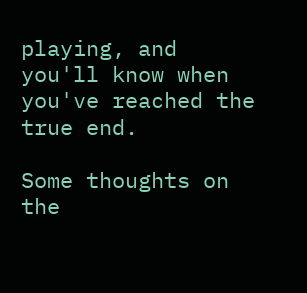playing, and you'll know when you've reached the true end.

Some thoughts on the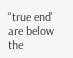"true end' are below the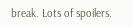break. Lots of spoilers.